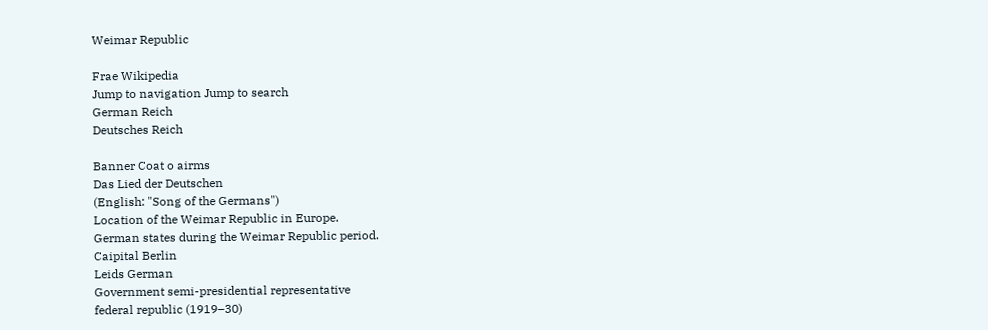Weimar Republic

Frae Wikipedia
Jump to navigation Jump to search
German Reich
Deutsches Reich

Banner Coat o airms
Das Lied der Deutschen
(English: "Song of the Germans")
Location of the Weimar Republic in Europe.
German states during the Weimar Republic period.
Caipital Berlin
Leids German
Government semi-presidential representative
federal republic (1919–30)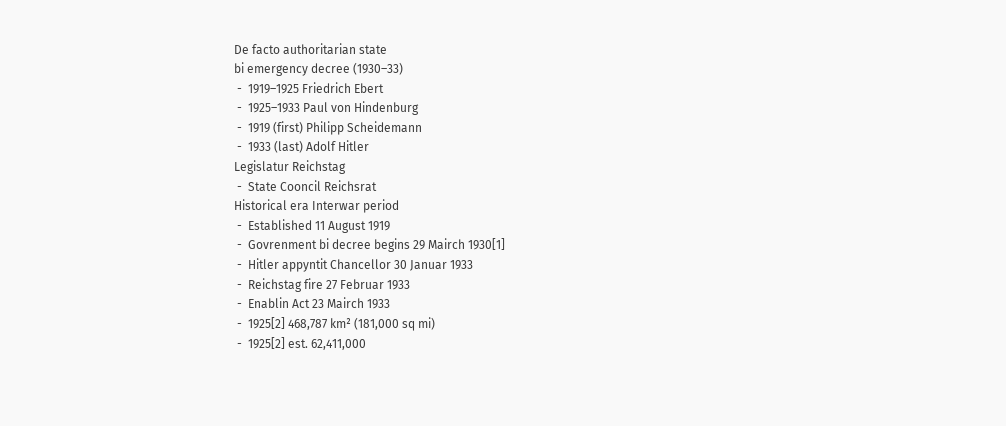De facto authoritarian state
bi emergency decree (1930–33)
 -  1919–1925 Friedrich Ebert
 -  1925–1933 Paul von Hindenburg
 -  1919 (first) Philipp Scheidemann
 -  1933 (last) Adolf Hitler
Legislatur Reichstag
 -  State Cooncil Reichsrat
Historical era Interwar period
 -  Established 11 August 1919
 -  Govrenment bi decree begins 29 Mairch 1930[1]
 -  Hitler appyntit Chancellor 30 Januar 1933
 -  Reichstag fire 27 Februar 1933
 -  Enablin Act 23 Mairch 1933
 -  1925[2] 468,787 km² (181,000 sq mi)
 -  1925[2] est. 62,411,000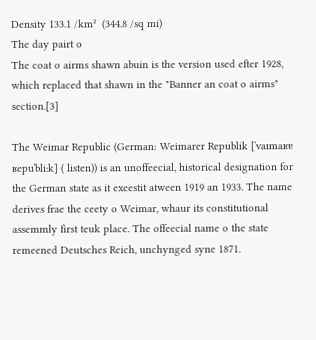Density 133.1 /km²  (344.8 /sq mi)
The day pairt o
The coat o airms shawn abuin is the version used efter 1928, which replaced that shawn in the "Banner an coat o airms" section.[3]

The Weimar Republic (German: Weimarer Republik [ˈvaɪmaʁɐ ʁepuˈbliːk] ( listen)) is an unoffeecial, historical designation for the German state as it exeestit atween 1919 an 1933. The name derives frae the ceety o Weimar, whaur its constitutional assemmly first teuk place. The offeecial name o the state remeened Deutsches Reich, unchynged syne 1871.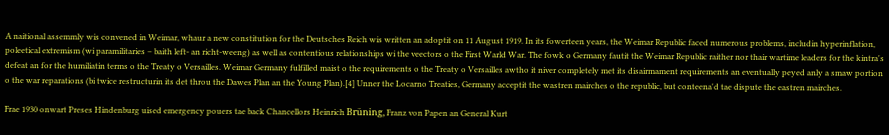A naitional assemmly wis convened in Weimar, whaur a new constitution for the Deutsches Reich wis written an adoptit on 11 August 1919. In its fowerteen years, the Weimar Republic faced numerous problems, includin hyperinflation, poleetical extremism (wi paramilitaries – baith left- an richt-weeng) as well as contentious relationships wi the veectors o the First Warld War. The fowk o Germany fautit the Weimar Republic raither nor thair wartime leaders for the kintra's defeat an for the humiliatin terms o the Treaty o Versailles. Weimar Germany fulfilled maist o the requirements o the Treaty o Versailles awtho it niver completely met its disairmament requirements an eventually peyed anly a smaw portion o the war reparations (bi twice restructurin its det throu the Dawes Plan an the Young Plan).[4] Unner the Locarno Treaties, Germany acceptit the wastren mairches o the republic, but conteena'd tae dispute the eastren mairches.

Frae 1930 onwart Preses Hindenburg uised emergency pouers tae back Chancellors Heinrich Brüning, Franz von Papen an General Kurt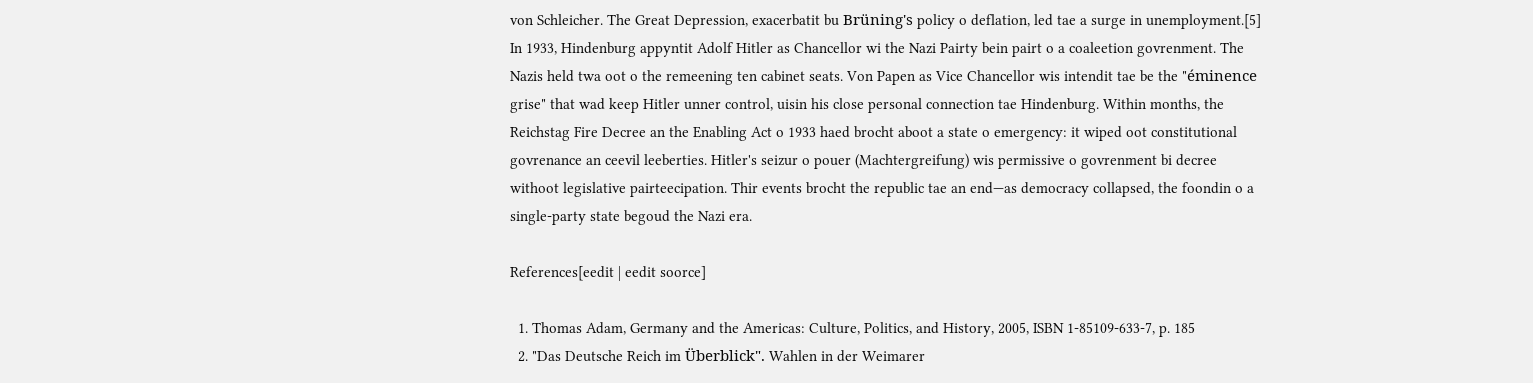von Schleicher. The Great Depression, exacerbatit bu Brüning's policy o deflation, led tae a surge in unemployment.[5] In 1933, Hindenburg appyntit Adolf Hitler as Chancellor wi the Nazi Pairty bein pairt o a coaleetion govrenment. The Nazis held twa oot o the remeening ten cabinet seats. Von Papen as Vice Chancellor wis intendit tae be the "éminence grise" that wad keep Hitler unner control, uisin his close personal connection tae Hindenburg. Within months, the Reichstag Fire Decree an the Enabling Act o 1933 haed brocht aboot a state o emergency: it wiped oot constitutional govrenance an ceevil leeberties. Hitler's seizur o pouer (Machtergreifung) wis permissive o govrenment bi decree withoot legislative pairteecipation. Thir events brocht the republic tae an end—as democracy collapsed, the foondin o a single-party state begoud the Nazi era.

References[eedit | eedit soorce]

  1. Thomas Adam, Germany and the Americas: Culture, Politics, and History, 2005, ISBN 1-85109-633-7, p. 185
  2. "Das Deutsche Reich im Überblick". Wahlen in der Weimarer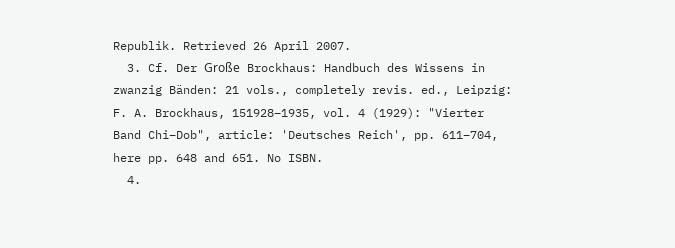Republik. Retrieved 26 April 2007.
  3. Cf. Der Große Brockhaus: Handbuch des Wissens in zwanzig Bänden: 21 vols., completely revis. ed., Leipzig: F. A. Brockhaus, 151928–1935, vol. 4 (1929): "Vierter Band Chi–Dob", article: 'Deutsches Reich', pp. 611–704, here pp. 648 and 651. No ISBN.
  4.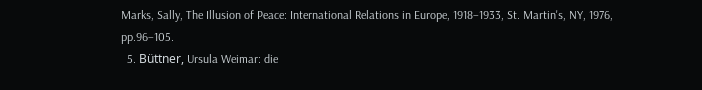Marks, Sally, The Illusion of Peace: International Relations in Europe, 1918–1933, St. Martin's, NY, 1976, pp.96–105.
  5. Büttner, Ursula Weimar: die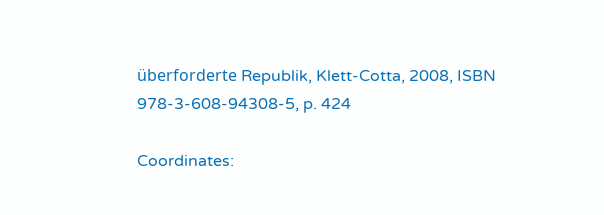überforderte Republik, Klett-Cotta, 2008, ISBN 978-3-608-94308-5, p. 424

Coordinates: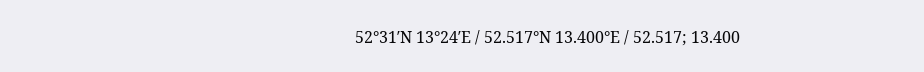52°31′N 13°24′E / 52.517°N 13.400°E / 52.517; 13.400